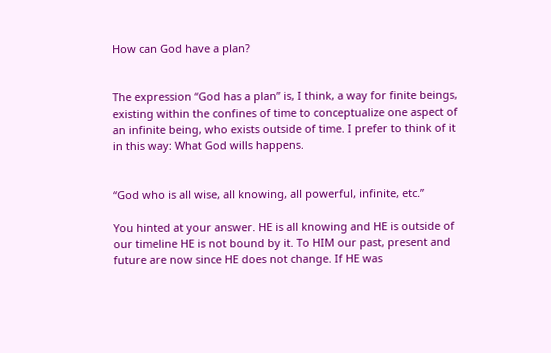How can God have a plan?


The expression “God has a plan” is, I think, a way for finite beings, existing within the confines of time to conceptualize one aspect of an infinite being, who exists outside of time. I prefer to think of it in this way: What God wills happens.


“God who is all wise, all knowing, all powerful, infinite, etc.”

You hinted at your answer. HE is all knowing and HE is outside of our timeline HE is not bound by it. To HIM our past, present and future are now since HE does not change. If HE was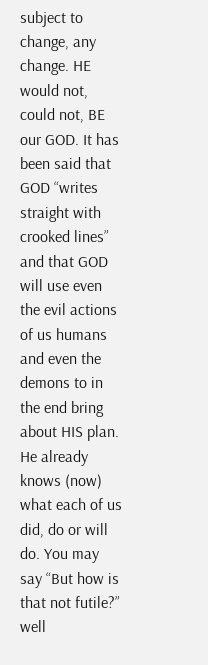subject to change, any change. HE would not, could not, BE our GOD. It has been said that GOD “writes straight with crooked lines” and that GOD will use even the evil actions of us humans and even the demons to in the end bring about HIS plan. He already knows (now) what each of us did, do or will do. You may say “But how is that not futile?” well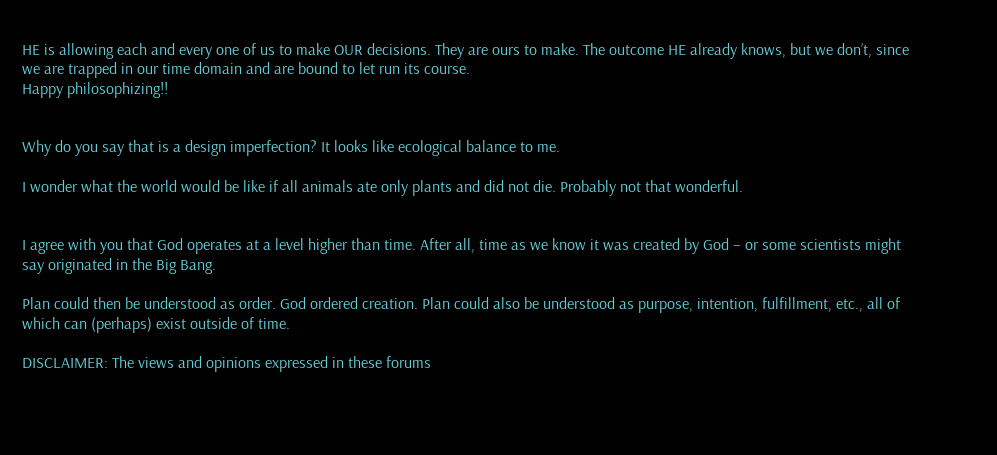HE is allowing each and every one of us to make OUR decisions. They are ours to make. The outcome HE already knows, but we don’t, since we are trapped in our time domain and are bound to let run its course.
Happy philosophizing!!


Why do you say that is a design imperfection? It looks like ecological balance to me.

I wonder what the world would be like if all animals ate only plants and did not die. Probably not that wonderful.


I agree with you that God operates at a level higher than time. After all, time as we know it was created by God – or some scientists might say originated in the Big Bang.

Plan could then be understood as order. God ordered creation. Plan could also be understood as purpose, intention, fulfillment, etc., all of which can (perhaps) exist outside of time.

DISCLAIMER: The views and opinions expressed in these forums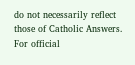do not necessarily reflect those of Catholic Answers. For official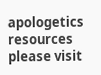apologetics resources please visit